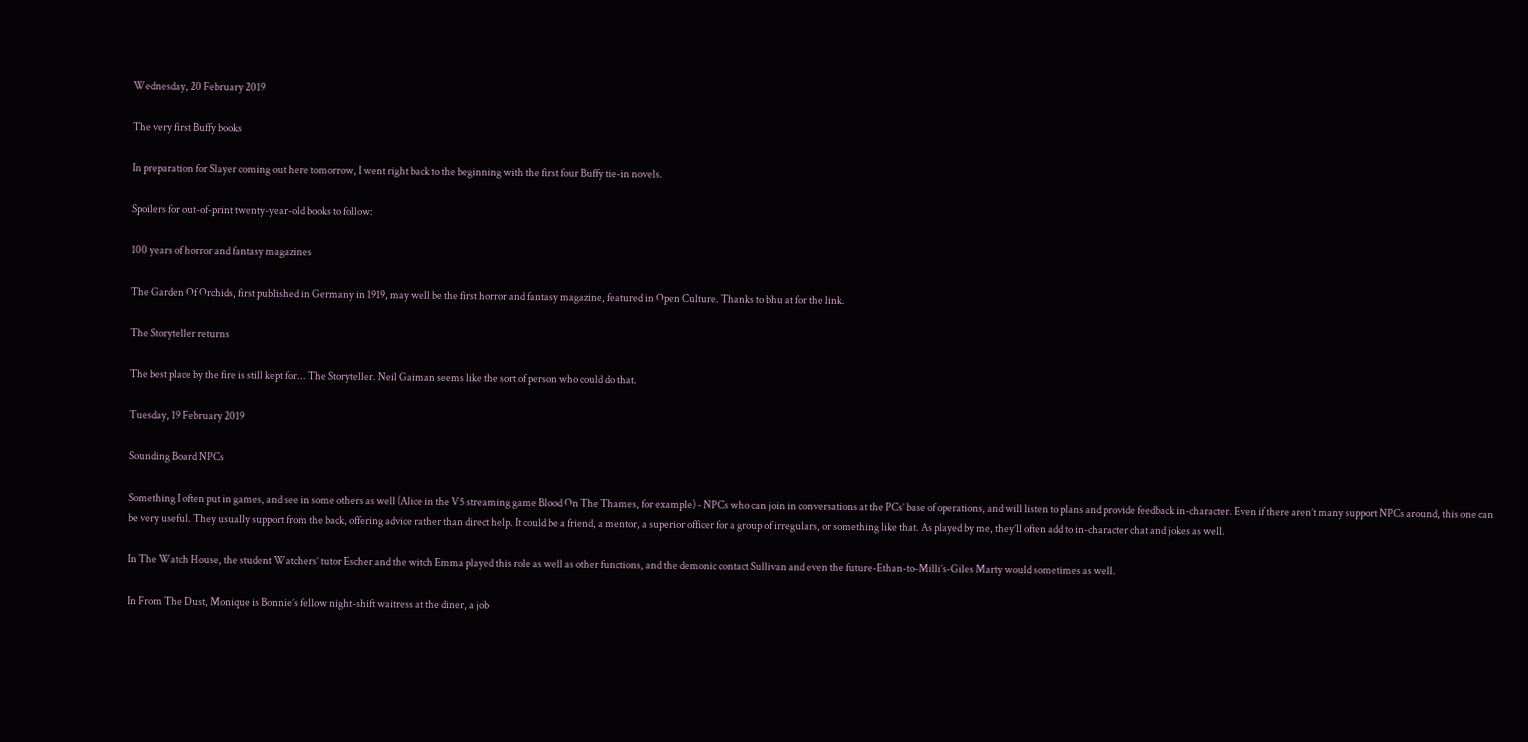Wednesday, 20 February 2019

The very first Buffy books

In preparation for Slayer coming out here tomorrow, I went right back to the beginning with the first four Buffy tie-in novels.

Spoilers for out-of-print twenty-year-old books to follow:

100 years of horror and fantasy magazines

The Garden Of Orchids, first published in Germany in 1919, may well be the first horror and fantasy magazine, featured in Open Culture. Thanks to bhu at for the link.

The Storyteller returns

The best place by the fire is still kept for... The Storyteller. Neil Gaiman seems like the sort of person who could do that.

Tuesday, 19 February 2019

Sounding Board NPCs

Something I often put in games, and see in some others as well (Alice in the V5 streaming game Blood On The Thames, for example) - NPCs who can join in conversations at the PCs’ base of operations, and will listen to plans and provide feedback in-character. Even if there aren’t many support NPCs around, this one can be very useful. They usually support from the back, offering advice rather than direct help. It could be a friend, a mentor, a superior officer for a group of irregulars, or something like that. As played by me, they’ll often add to in-character chat and jokes as well.

In The Watch House, the student Watchers’ tutor Escher and the witch Emma played this role as well as other functions, and the demonic contact Sullivan and even the future-Ethan-to-Milli’s-Giles Marty would sometimes as well.

In From The Dust, Monique is Bonnie’s fellow night-shift waitress at the diner, a job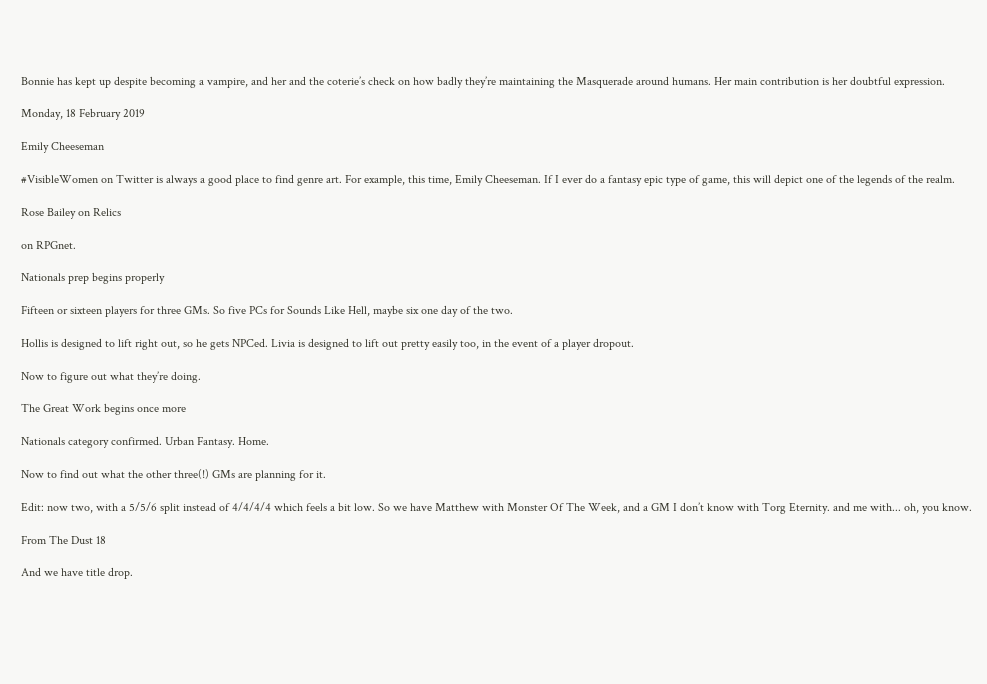Bonnie has kept up despite becoming a vampire, and her and the coterie’s check on how badly they’re maintaining the Masquerade around humans. Her main contribution is her doubtful expression.

Monday, 18 February 2019

Emily Cheeseman

#VisibleWomen on Twitter is always a good place to find genre art. For example, this time, Emily Cheeseman. If I ever do a fantasy epic type of game, this will depict one of the legends of the realm.

Rose Bailey on Relics

on RPGnet.

Nationals prep begins properly

Fifteen or sixteen players for three GMs. So five PCs for Sounds Like Hell, maybe six one day of the two.

Hollis is designed to lift right out, so he gets NPCed. Livia is designed to lift out pretty easily too, in the event of a player dropout.

Now to figure out what they’re doing.

The Great Work begins once more

Nationals category confirmed. Urban Fantasy. Home.

Now to find out what the other three(!) GMs are planning for it.

Edit: now two, with a 5/5/6 split instead of 4/4/4/4 which feels a bit low. So we have Matthew with Monster Of The Week, and a GM I don’t know with Torg Eternity. and me with... oh, you know.

From The Dust 18

And we have title drop.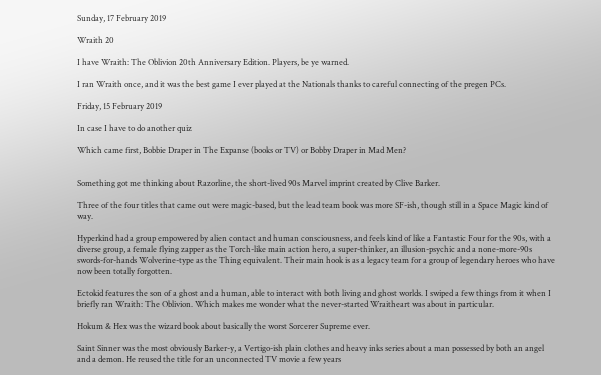Sunday, 17 February 2019

Wraith 20

I have Wraith: The Oblivion 20th Anniversary Edition. Players, be ye warned.

I ran Wraith once, and it was the best game I ever played at the Nationals thanks to careful connecting of the pregen PCs.

Friday, 15 February 2019

In case I have to do another quiz

Which came first, Bobbie Draper in The Expanse (books or TV) or Bobby Draper in Mad Men?


Something got me thinking about Razorline, the short-lived 90s Marvel imprint created by Clive Barker.

Three of the four titles that came out were magic-based, but the lead team book was more SF-ish, though still in a Space Magic kind of way.

Hyperkind had a group empowered by alien contact and human consciousness, and feels kind of like a Fantastic Four for the 90s, with a diverse group, a female flying zapper as the Torch-like main action hero, a super-thinker, an illusion-psychic and a none-more-90s swords-for-hands Wolverine-type as the Thing equivalent. Their main hook is as a legacy team for a group of legendary heroes who have now been totally forgotten.

Ectokid features the son of a ghost and a human, able to interact with both living and ghost worlds. I swiped a few things from it when I briefly ran Wraith: The Oblivion. Which makes me wonder what the never-started Wraitheart was about in particular.

Hokum & Hex was the wizard book about basically the worst Sorcerer Supreme ever.

Saint Sinner was the most obviously Barker-y, a Vertigo-ish plain clothes and heavy inks series about a man possessed by both an angel and a demon. He reused the title for an unconnected TV movie a few years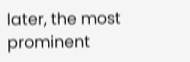later, the most prominent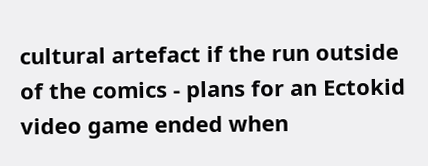cultural artefact if the run outside of the comics - plans for an Ectokid video game ended when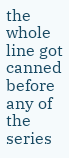the whole line got canned before any of the series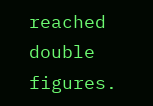reached double figures.